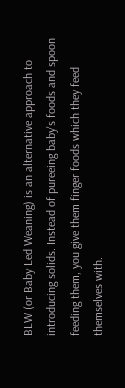BLW (or Baby Led Weaning) is an alternative approach to introducing solids. Instead of pureeing baby's foods and spoon feeding them, you give them finger foods which they feed themselves with.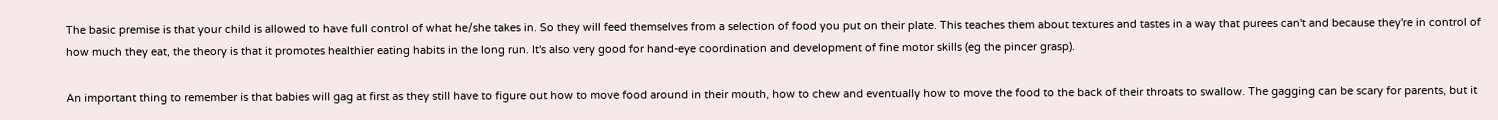The basic premise is that your child is allowed to have full control of what he/she takes in. So they will feed themselves from a selection of food you put on their plate. This teaches them about textures and tastes in a way that purees can't and because they're in control of how much they eat, the theory is that it promotes healthier eating habits in the long run. It's also very good for hand-eye coordination and development of fine motor skills (eg the pincer grasp).

An important thing to remember is that babies will gag at first as they still have to figure out how to move food around in their mouth, how to chew and eventually how to move the food to the back of their throats to swallow. The gagging can be scary for parents, but it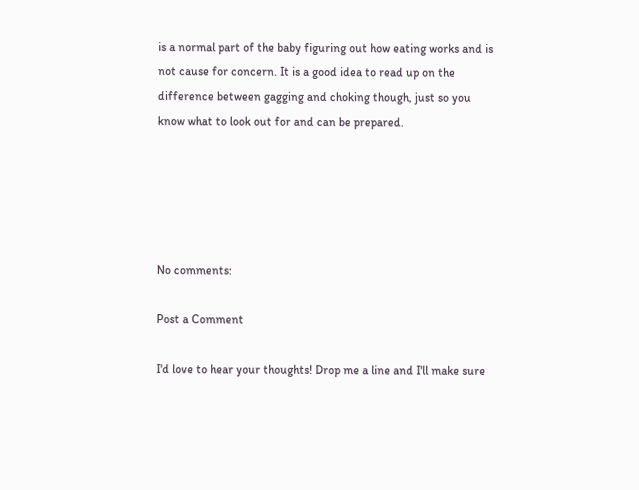is a normal part of the baby figuring out how eating works and is not cause for concern. It is a good idea to read up on the difference between gagging and choking though, just so you know what to look out for and can be prepared.





No comments:

Post a Comment

I'd love to hear your thoughts! Drop me a line and I'll make sure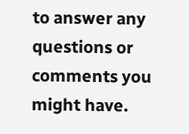to answer any questions or comments you might have.